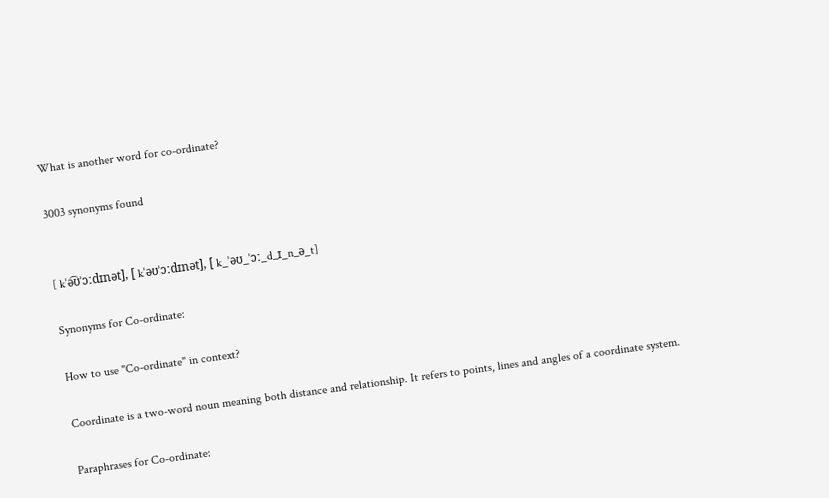What is another word for co-ordinate?

3003 synonyms found


[ kˈə͡ʊˈɔːdɪnət], [ kˈəʊˈɔːdɪnət], [ k_ˈəʊ_ˈɔː_d_ɪ_n_ə_t]

Synonyms for Co-ordinate:

How to use "Co-ordinate" in context?

Coordinate is a two-word noun meaning both distance and relationship. It refers to points, lines and angles of a coordinate system.

Paraphrases for Co-ordinate: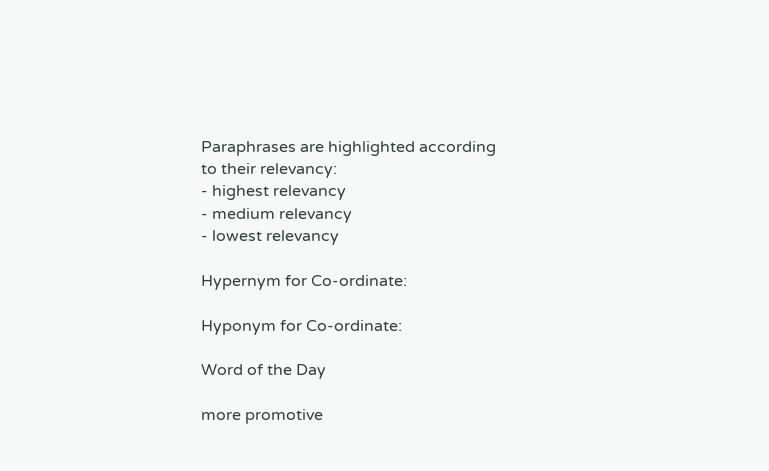Paraphrases are highlighted according to their relevancy:
- highest relevancy
- medium relevancy
- lowest relevancy

Hypernym for Co-ordinate:

Hyponym for Co-ordinate:

Word of the Day

more promotive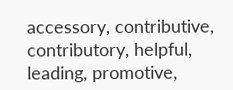accessory, contributive, contributory, helpful, leading, promotive,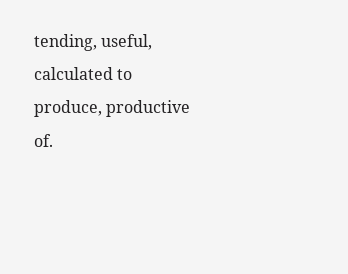tending, useful, calculated to produce, productive of.